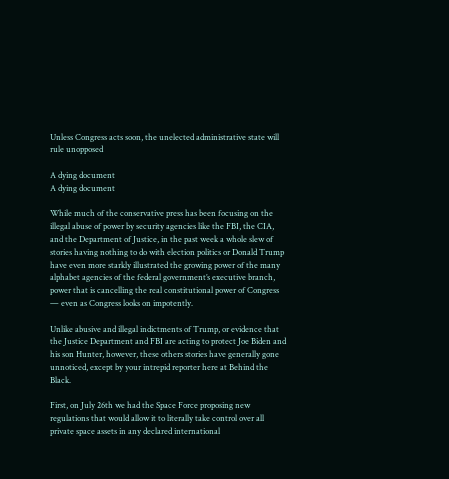Unless Congress acts soon, the unelected administrative state will rule unopposed

A dying document
A dying document

While much of the conservative press has been focusing on the illegal abuse of power by security agencies like the FBI, the CIA, and the Department of Justice, in the past week a whole slew of stories having nothing to do with election politics or Donald Trump have even more starkly illustrated the growing power of the many alphabet agencies of the federal government’s executive branch, power that is cancelling the real constitutional power of Congress — even as Congress looks on impotently.

Unlike abusive and illegal indictments of Trump, or evidence that the Justice Department and FBI are acting to protect Joe Biden and his son Hunter, however, these others stories have generally gone unnoticed, except by your intrepid reporter here at Behind the Black.

First, on July 26th we had the Space Force proposing new regulations that would allow it to literally take control over all private space assets in any declared international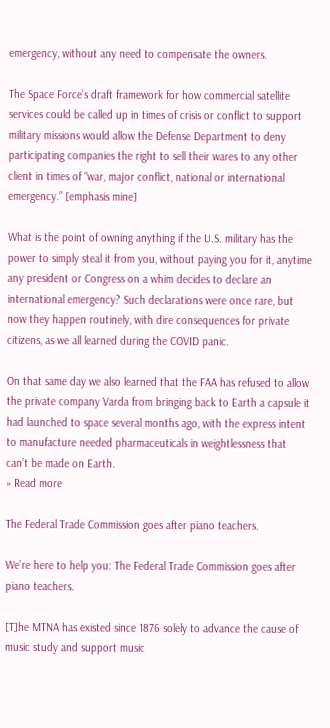emergency, without any need to compensate the owners.

The Space Force’s draft framework for how commercial satellite services could be called up in times of crisis or conflict to support military missions would allow the Defense Department to deny participating companies the right to sell their wares to any other client in times of “war, major conflict, national or international emergency.” [emphasis mine]

What is the point of owning anything if the U.S. military has the power to simply steal it from you, without paying you for it, anytime any president or Congress on a whim decides to declare an international emergency? Such declarations were once rare, but now they happen routinely, with dire consequences for private citizens, as we all learned during the COVID panic.

On that same day we also learned that the FAA has refused to allow the private company Varda from bringing back to Earth a capsule it had launched to space several months ago, with the express intent to manufacture needed pharmaceuticals in weightlessness that can’t be made on Earth.
» Read more

The Federal Trade Commission goes after piano teachers.

We’re here to help you: The Federal Trade Commission goes after piano teachers.

[T]he MTNA has existed since 1876 solely to advance the cause of music study and support music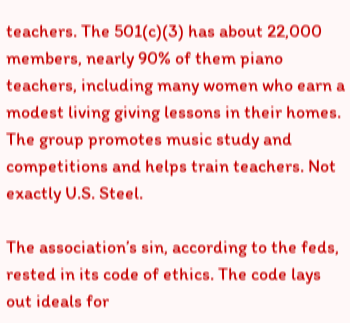teachers. The 501(c)(3) has about 22,000 members, nearly 90% of them piano teachers, including many women who earn a modest living giving lessons in their homes. The group promotes music study and competitions and helps train teachers. Not exactly U.S. Steel.

The association’s sin, according to the feds, rested in its code of ethics. The code lays out ideals for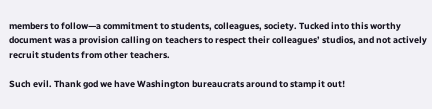members to follow—a commitment to students, colleagues, society. Tucked into this worthy document was a provision calling on teachers to respect their colleagues’ studios, and not actively recruit students from other teachers.

Such evil. Thank god we have Washington bureaucrats around to stamp it out!